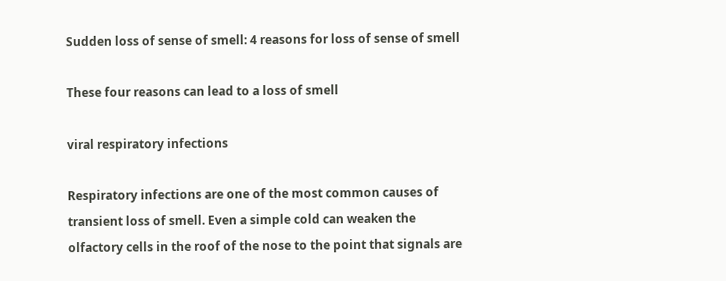Sudden loss of sense of smell: 4 reasons for loss of sense of smell

These four reasons can lead to a loss of smell

viral respiratory infections

Respiratory infections are one of the most common causes of transient loss of smell. Even a simple cold can weaken the olfactory cells in the roof of the nose to the point that signals are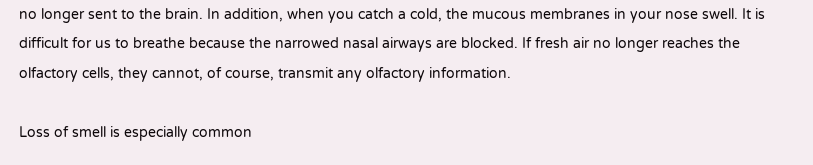no longer sent to the brain. In addition, when you catch a cold, the mucous membranes in your nose swell. It is difficult for us to breathe because the narrowed nasal airways are blocked. If fresh air no longer reaches the olfactory cells, they cannot, of course, transmit any olfactory information.

Loss of smell is especially common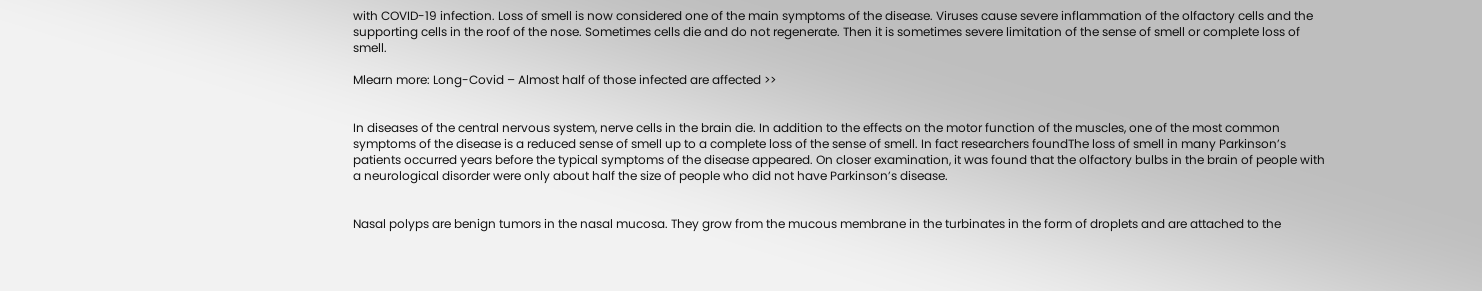with COVID-19 infection. Loss of smell is now considered one of the main symptoms of the disease. Viruses cause severe inflammation of the olfactory cells and the supporting cells in the roof of the nose. Sometimes cells die and do not regenerate. Then it is sometimes severe limitation of the sense of smell or complete loss of smell.

Mlearn more: Long-Covid – Almost half of those infected are affected >>


In diseases of the central nervous system, nerve cells in the brain die. In addition to the effects on the motor function of the muscles, one of the most common symptoms of the disease is a reduced sense of smell up to a complete loss of the sense of smell. In fact researchers foundThe loss of smell in many Parkinson’s patients occurred years before the typical symptoms of the disease appeared. On closer examination, it was found that the olfactory bulbs in the brain of people with a neurological disorder were only about half the size of people who did not have Parkinson’s disease.


Nasal polyps are benign tumors in the nasal mucosa. They grow from the mucous membrane in the turbinates in the form of droplets and are attached to the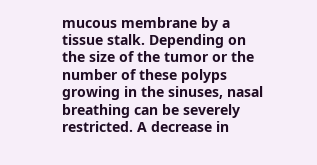mucous membrane by a tissue stalk. Depending on the size of the tumor or the number of these polyps growing in the sinuses, nasal breathing can be severely restricted. A decrease in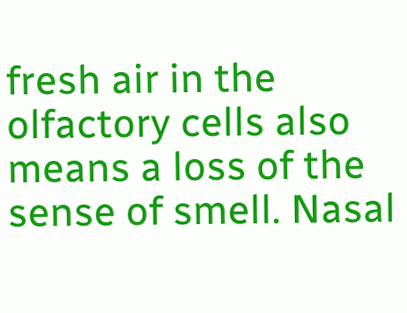fresh air in the olfactory cells also means a loss of the sense of smell. Nasal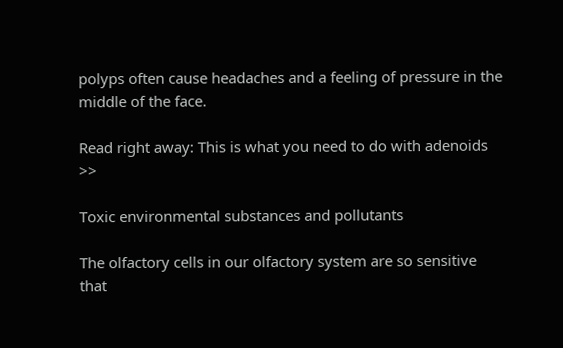polyps often cause headaches and a feeling of pressure in the middle of the face.

Read right away: This is what you need to do with adenoids >>

Toxic environmental substances and pollutants

The olfactory cells in our olfactory system are so sensitive that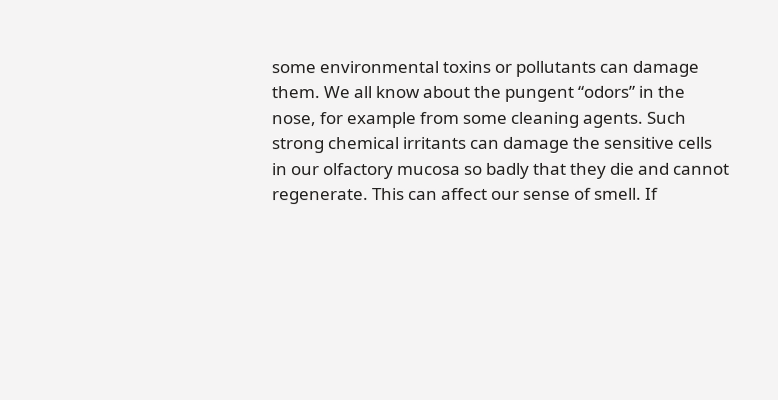some environmental toxins or pollutants can damage them. We all know about the pungent “odors” in the nose, for example from some cleaning agents. Such strong chemical irritants can damage the sensitive cells in our olfactory mucosa so badly that they die and cannot regenerate. This can affect our sense of smell. If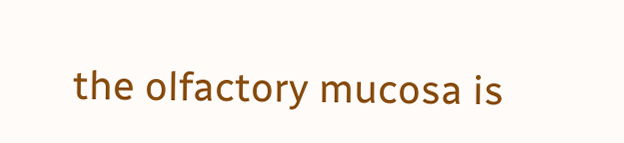the olfactory mucosa is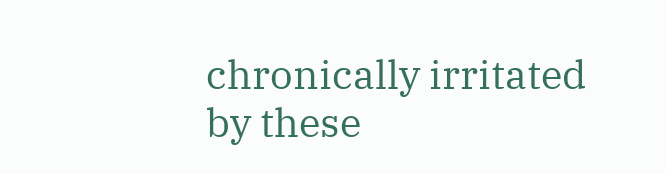chronically irritated by these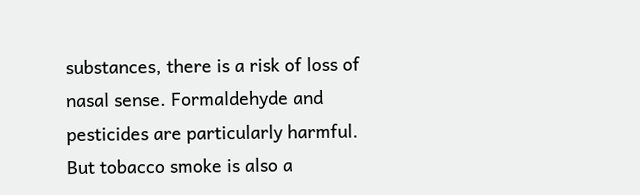substances, there is a risk of loss of nasal sense. Formaldehyde and pesticides are particularly harmful. But tobacco smoke is also a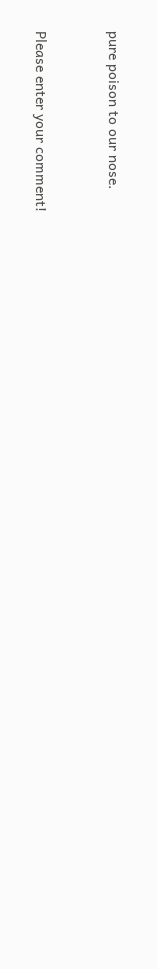pure poison to our nose.


Please enter your comment!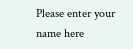Please enter your name here